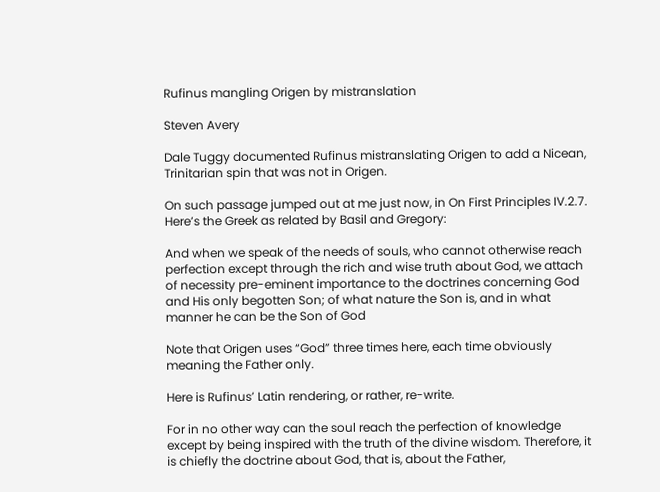Rufinus mangling Origen by mistranslation

Steven Avery

Dale Tuggy documented Rufinus mistranslating Origen to add a Nicean, Trinitarian spin that was not in Origen.

On such passage jumped out at me just now, in On First Principles IV.2.7. Here’s the Greek as related by Basil and Gregory:

And when we speak of the needs of souls, who cannot otherwise reach perfection except through the rich and wise truth about God, we attach of necessity pre-eminent importance to the doctrines concerning God and His only begotten Son; of what nature the Son is, and in what manner he can be the Son of God

Note that Origen uses “God” three times here, each time obviously meaning the Father only.

Here is Rufinus’ Latin rendering, or rather, re-write.

For in no other way can the soul reach the perfection of knowledge except by being inspired with the truth of the divine wisdom. Therefore, it is chiefly the doctrine about God, that is, about the Father,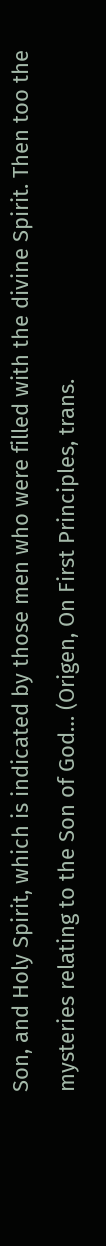Son, and Holy Spirit, which is indicated by those men who were filled with the divine Spirit. Then too the mysteries relating to the Son of God… (Origen, On First Principles, trans.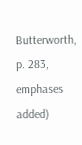Butterworth, p. 283, emphases added)